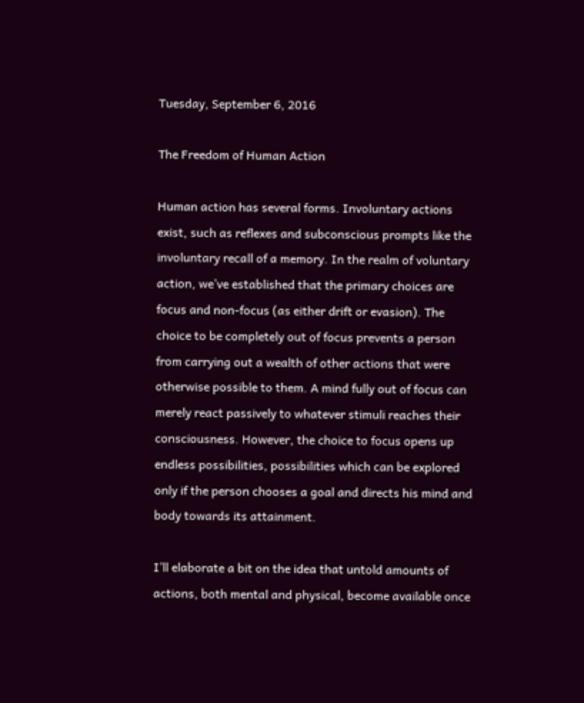Tuesday, September 6, 2016

The Freedom of Human Action

Human action has several forms. Involuntary actions exist, such as reflexes and subconscious prompts like the involuntary recall of a memory. In the realm of voluntary action, we’ve established that the primary choices are focus and non-focus (as either drift or evasion). The choice to be completely out of focus prevents a person from carrying out a wealth of other actions that were otherwise possible to them. A mind fully out of focus can merely react passively to whatever stimuli reaches their consciousness. However, the choice to focus opens up endless possibilities, possibilities which can be explored only if the person chooses a goal and directs his mind and body towards its attainment.

I’ll elaborate a bit on the idea that untold amounts of actions, both mental and physical, become available once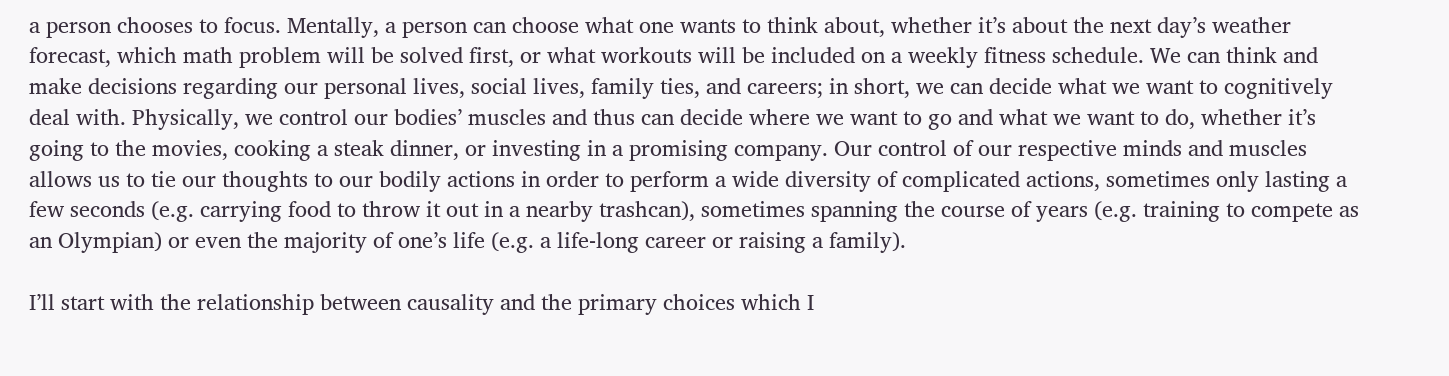a person chooses to focus. Mentally, a person can choose what one wants to think about, whether it’s about the next day’s weather forecast, which math problem will be solved first, or what workouts will be included on a weekly fitness schedule. We can think and make decisions regarding our personal lives, social lives, family ties, and careers; in short, we can decide what we want to cognitively deal with. Physically, we control our bodies’ muscles and thus can decide where we want to go and what we want to do, whether it’s going to the movies, cooking a steak dinner, or investing in a promising company. Our control of our respective minds and muscles allows us to tie our thoughts to our bodily actions in order to perform a wide diversity of complicated actions, sometimes only lasting a few seconds (e.g. carrying food to throw it out in a nearby trashcan), sometimes spanning the course of years (e.g. training to compete as an Olympian) or even the majority of one’s life (e.g. a life-long career or raising a family).

I’ll start with the relationship between causality and the primary choices which I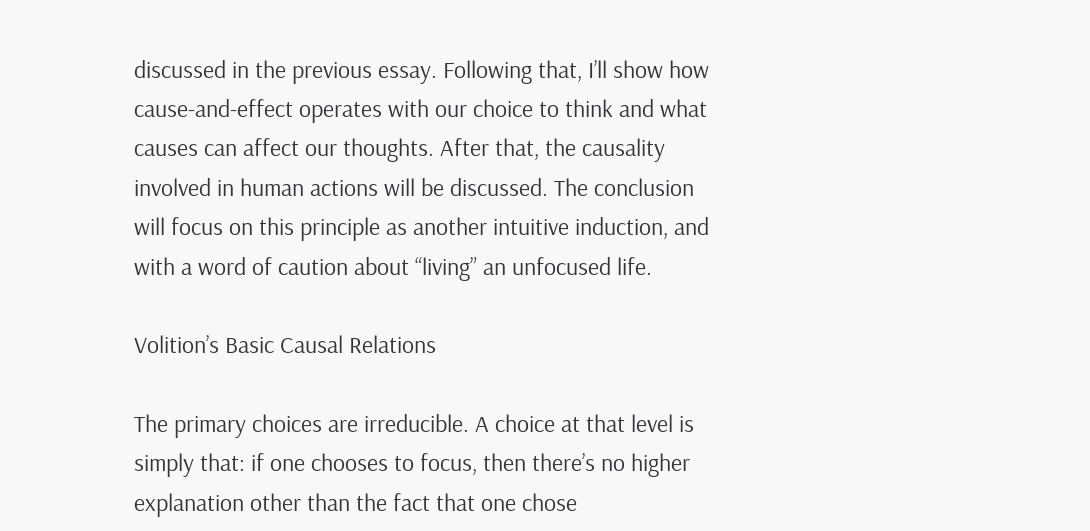discussed in the previous essay. Following that, I’ll show how cause-and-effect operates with our choice to think and what causes can affect our thoughts. After that, the causality involved in human actions will be discussed. The conclusion will focus on this principle as another intuitive induction, and with a word of caution about “living” an unfocused life.

Volition’s Basic Causal Relations

The primary choices are irreducible. A choice at that level is simply that: if one chooses to focus, then there’s no higher explanation other than the fact that one chose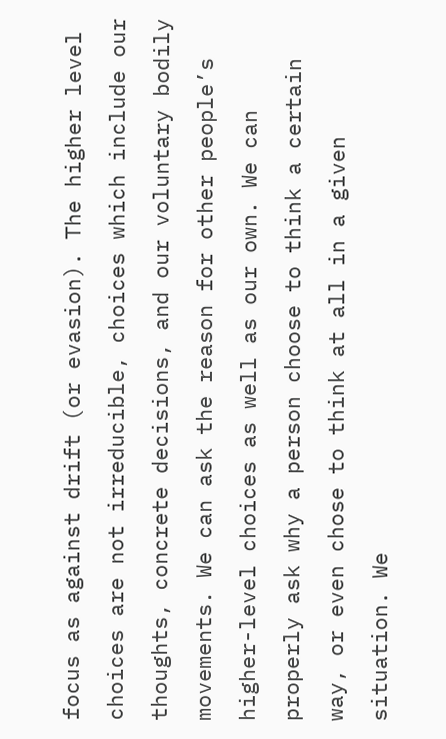focus as against drift (or evasion). The higher level choices are not irreducible, choices which include our thoughts, concrete decisions, and our voluntary bodily movements. We can ask the reason for other people’s higher-level choices as well as our own. We can properly ask why a person choose to think a certain way, or even chose to think at all in a given situation. We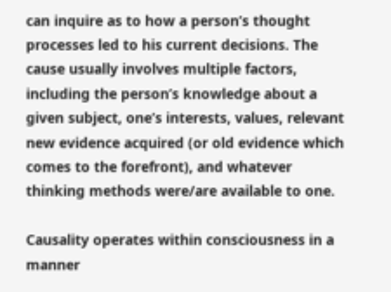can inquire as to how a person’s thought processes led to his current decisions. The cause usually involves multiple factors, including the person’s knowledge about a given subject, one’s interests, values, relevant new evidence acquired (or old evidence which comes to the forefront), and whatever thinking methods were/are available to one.

Causality operates within consciousness in a manner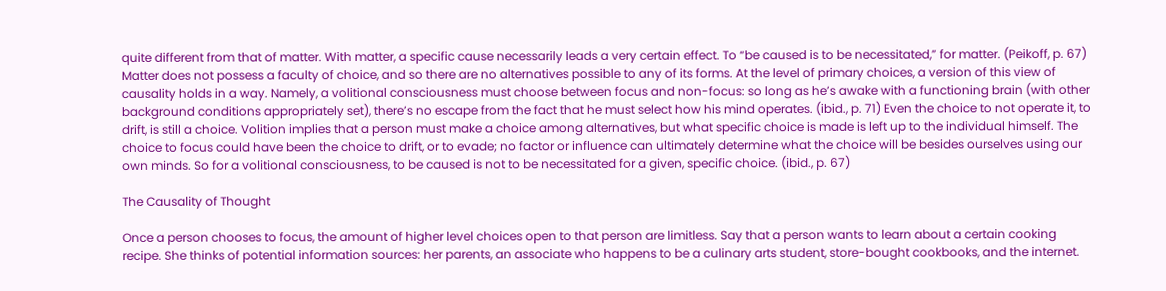quite different from that of matter. With matter, a specific cause necessarily leads a very certain effect. To “be caused is to be necessitated,” for matter. (Peikoff, p. 67) Matter does not possess a faculty of choice, and so there are no alternatives possible to any of its forms. At the level of primary choices, a version of this view of causality holds in a way. Namely, a volitional consciousness must choose between focus and non-focus: so long as he’s awake with a functioning brain (with other background conditions appropriately set), there’s no escape from the fact that he must select how his mind operates. (ibid., p. 71) Even the choice to not operate it, to drift, is still a choice. Volition implies that a person must make a choice among alternatives, but what specific choice is made is left up to the individual himself. The choice to focus could have been the choice to drift, or to evade; no factor or influence can ultimately determine what the choice will be besides ourselves using our own minds. So for a volitional consciousness, to be caused is not to be necessitated for a given, specific choice. (ibid., p. 67)

The Causality of Thought

Once a person chooses to focus, the amount of higher level choices open to that person are limitless. Say that a person wants to learn about a certain cooking recipe. She thinks of potential information sources: her parents, an associate who happens to be a culinary arts student, store-bought cookbooks, and the internet.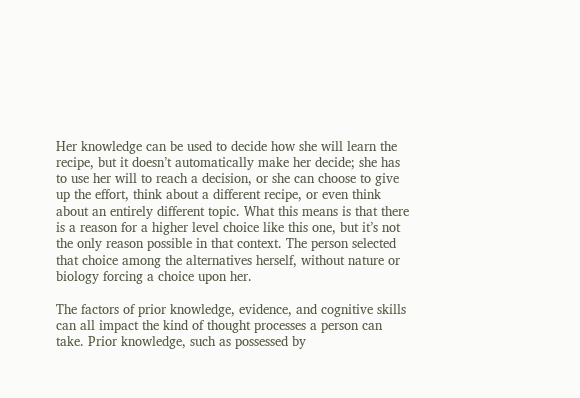Her knowledge can be used to decide how she will learn the recipe, but it doesn’t automatically make her decide; she has to use her will to reach a decision, or she can choose to give up the effort, think about a different recipe, or even think about an entirely different topic. What this means is that there is a reason for a higher level choice like this one, but it’s not the only reason possible in that context. The person selected that choice among the alternatives herself, without nature or biology forcing a choice upon her.

The factors of prior knowledge, evidence, and cognitive skills can all impact the kind of thought processes a person can take. Prior knowledge, such as possessed by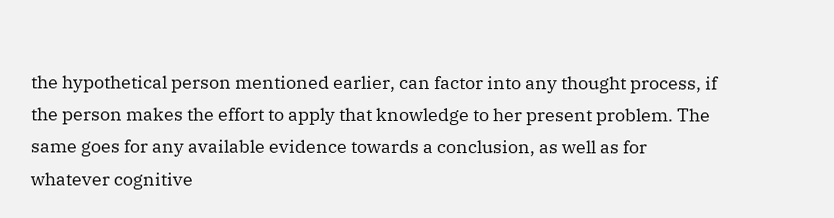the hypothetical person mentioned earlier, can factor into any thought process, if the person makes the effort to apply that knowledge to her present problem. The same goes for any available evidence towards a conclusion, as well as for whatever cognitive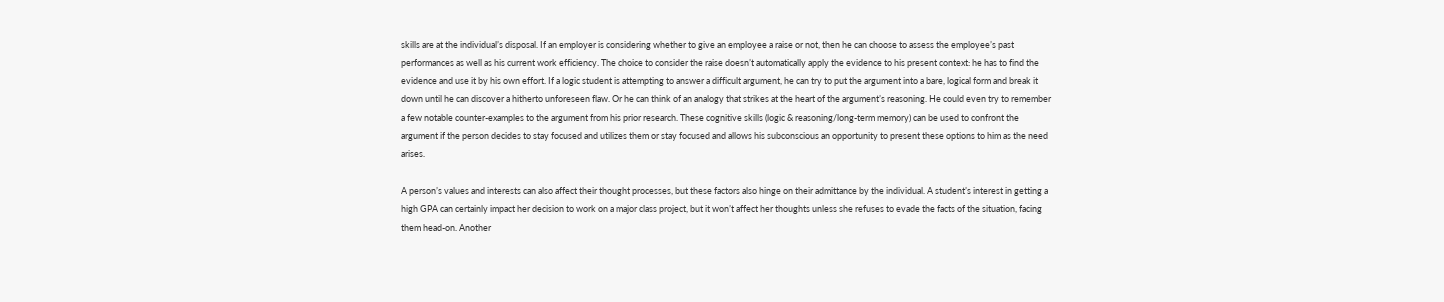skills are at the individual’s disposal. If an employer is considering whether to give an employee a raise or not, then he can choose to assess the employee’s past performances as well as his current work efficiency. The choice to consider the raise doesn’t automatically apply the evidence to his present context: he has to find the evidence and use it by his own effort. If a logic student is attempting to answer a difficult argument, he can try to put the argument into a bare, logical form and break it down until he can discover a hitherto unforeseen flaw. Or he can think of an analogy that strikes at the heart of the argument’s reasoning. He could even try to remember a few notable counter-examples to the argument from his prior research. These cognitive skills (logic & reasoning/long-term memory) can be used to confront the argument if the person decides to stay focused and utilizes them or stay focused and allows his subconscious an opportunity to present these options to him as the need arises.

A person’s values and interests can also affect their thought processes, but these factors also hinge on their admittance by the individual. A student’s interest in getting a high GPA can certainly impact her decision to work on a major class project, but it won’t affect her thoughts unless she refuses to evade the facts of the situation, facing them head-on. Another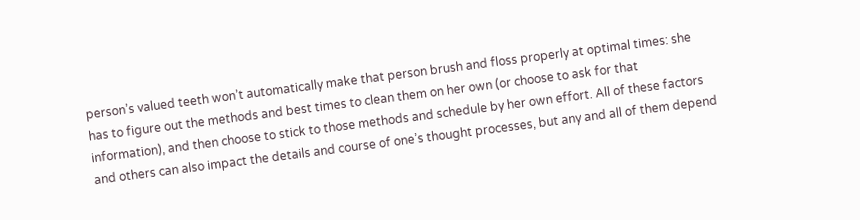person’s valued teeth won’t automatically make that person brush and floss properly at optimal times: she has to figure out the methods and best times to clean them on her own (or choose to ask for that information), and then choose to stick to those methods and schedule by her own effort. All of these factors and others can also impact the details and course of one’s thought processes, but any and all of them depend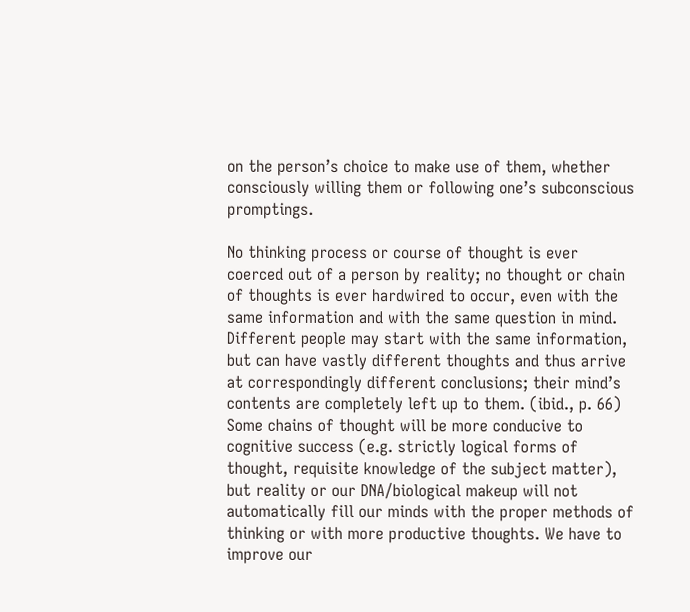on the person’s choice to make use of them, whether consciously willing them or following one’s subconscious promptings.

No thinking process or course of thought is ever coerced out of a person by reality; no thought or chain of thoughts is ever hardwired to occur, even with the same information and with the same question in mind. Different people may start with the same information, but can have vastly different thoughts and thus arrive at correspondingly different conclusions; their mind’s contents are completely left up to them. (ibid., p. 66) Some chains of thought will be more conducive to cognitive success (e.g. strictly logical forms of thought, requisite knowledge of the subject matter), but reality or our DNA/biological makeup will not automatically fill our minds with the proper methods of thinking or with more productive thoughts. We have to improve our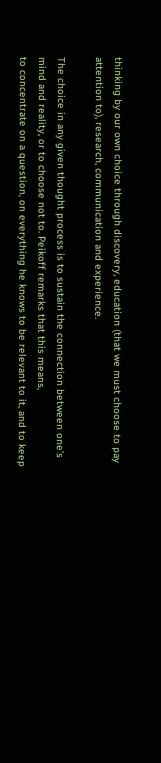thinking by our own choice through discovery, education (that we must choose to pay attention to), research, communication and experience.

The choice in any given thought process is to sustain the connection between one’s mind and reality, or to choose not to. Peikoff remarks that this means,
to concentrate on a question, on everything he knows to be relevant to it, and to keep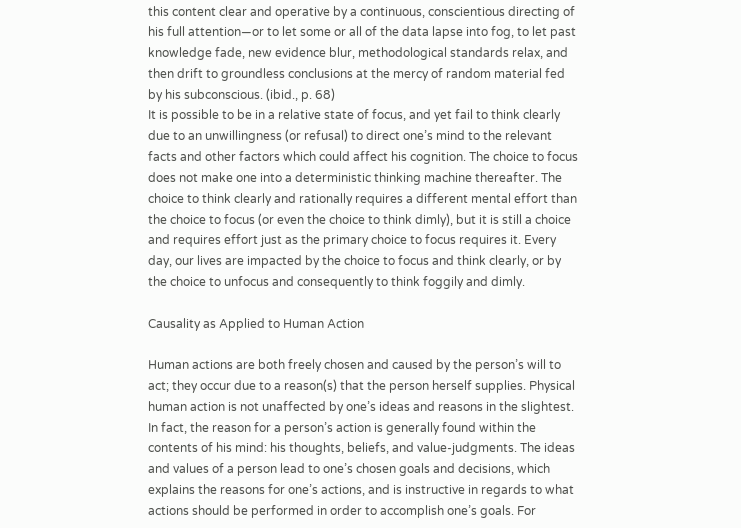this content clear and operative by a continuous, conscientious directing of his full attention—or to let some or all of the data lapse into fog, to let past knowledge fade, new evidence blur, methodological standards relax, and then drift to groundless conclusions at the mercy of random material fed by his subconscious. (ibid., p. 68)
It is possible to be in a relative state of focus, and yet fail to think clearly due to an unwillingness (or refusal) to direct one’s mind to the relevant facts and other factors which could affect his cognition. The choice to focus does not make one into a deterministic thinking machine thereafter. The choice to think clearly and rationally requires a different mental effort than the choice to focus (or even the choice to think dimly), but it is still a choice and requires effort just as the primary choice to focus requires it. Every day, our lives are impacted by the choice to focus and think clearly, or by the choice to unfocus and consequently to think foggily and dimly.

Causality as Applied to Human Action

Human actions are both freely chosen and caused by the person’s will to act; they occur due to a reason(s) that the person herself supplies. Physical human action is not unaffected by one’s ideas and reasons in the slightest. In fact, the reason for a person’s action is generally found within the contents of his mind: his thoughts, beliefs, and value-judgments. The ideas and values of a person lead to one’s chosen goals and decisions, which explains the reasons for one’s actions, and is instructive in regards to what actions should be performed in order to accomplish one’s goals. For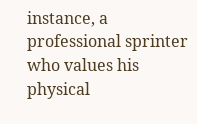instance, a professional sprinter who values his physical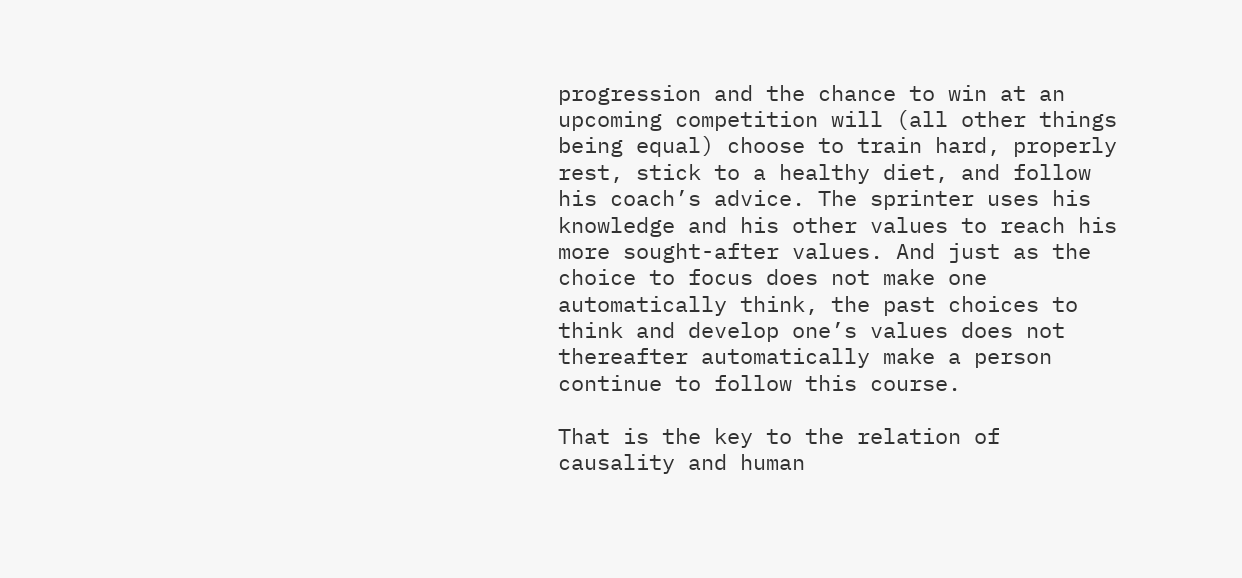progression and the chance to win at an upcoming competition will (all other things being equal) choose to train hard, properly rest, stick to a healthy diet, and follow his coach’s advice. The sprinter uses his knowledge and his other values to reach his more sought-after values. And just as the choice to focus does not make one automatically think, the past choices to think and develop one’s values does not thereafter automatically make a person continue to follow this course.

That is the key to the relation of causality and human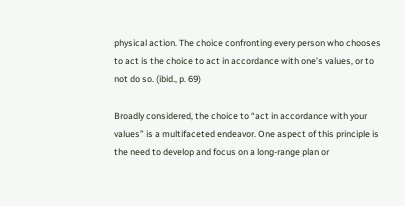physical action. The choice confronting every person who chooses to act is the choice to act in accordance with one’s values, or to not do so. (ibid., p. 69)

Broadly considered, the choice to “act in accordance with your values” is a multifaceted endeavor. One aspect of this principle is the need to develop and focus on a long-range plan or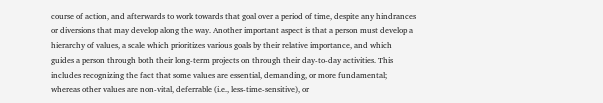course of action, and afterwards to work towards that goal over a period of time, despite any hindrances or diversions that may develop along the way. Another important aspect is that a person must develop a hierarchy of values, a scale which prioritizes various goals by their relative importance, and which guides a person through both their long-term projects on through their day-to-day activities. This includes recognizing the fact that some values are essential, demanding, or more fundamental; whereas other values are non-vital, deferrable (i.e., less-time-sensitive), or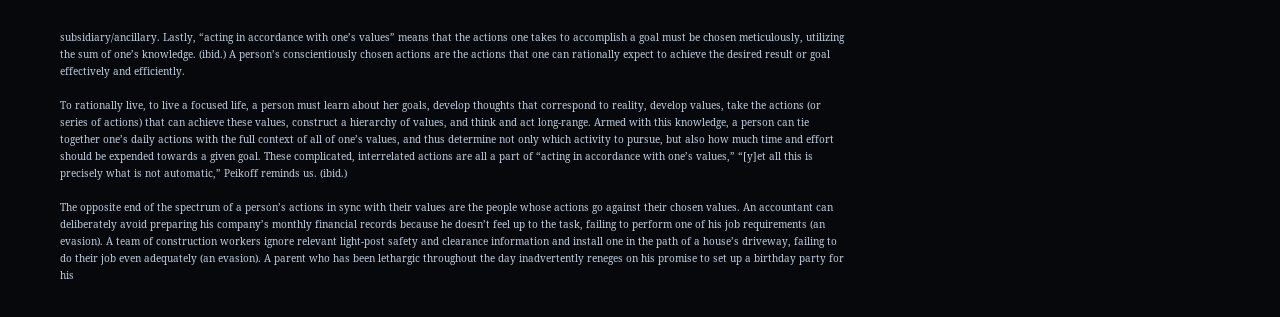subsidiary/ancillary. Lastly, “acting in accordance with one’s values” means that the actions one takes to accomplish a goal must be chosen meticulously, utilizing the sum of one’s knowledge. (ibid.) A person’s conscientiously chosen actions are the actions that one can rationally expect to achieve the desired result or goal effectively and efficiently.

To rationally live, to live a focused life, a person must learn about her goals, develop thoughts that correspond to reality, develop values, take the actions (or series of actions) that can achieve these values, construct a hierarchy of values, and think and act long-range. Armed with this knowledge, a person can tie together one’s daily actions with the full context of all of one’s values, and thus determine not only which activity to pursue, but also how much time and effort should be expended towards a given goal. These complicated, interrelated actions are all a part of “acting in accordance with one’s values,” “[y]et all this is precisely what is not automatic,” Peikoff reminds us. (ibid.)

The opposite end of the spectrum of a person’s actions in sync with their values are the people whose actions go against their chosen values. An accountant can deliberately avoid preparing his company’s monthly financial records because he doesn’t feel up to the task, failing to perform one of his job requirements (an evasion). A team of construction workers ignore relevant light-post safety and clearance information and install one in the path of a house’s driveway, failing to do their job even adequately (an evasion). A parent who has been lethargic throughout the day inadvertently reneges on his promise to set up a birthday party for his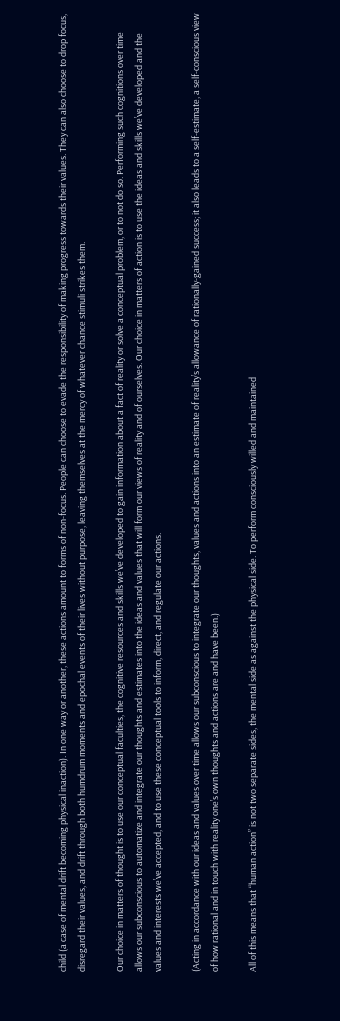child (a case of mental drift becoming physical inaction). In one way or another, these actions amount to forms of non-focus. People can choose to evade the responsibility of making progress towards their values. They can also choose to drop focus, disregard their values, and drift through both humdrum moments and epochal events of their lives without purpose, leaving themselves at the mercy of whatever chance stimuli strikes them.

Our choice in matters of thought is to use our conceptual faculties, the cognitive resources and skills we’ve developed to gain information about a fact of reality or solve a conceptual problem, or to not do so. Performing such cognitions over time allows our subconscious to automatize and integrate our thoughts and estimates into the ideas and values that will form our views of reality and of ourselves. Our choice in matters of action is to use the ideas and skills we’ve developed and the values and interests we’ve accepted, and to use these conceptual tools to inform, direct, and regulate our actions.

(Acting in accordance with our ideas and values over time allows our subconscious to integrate our thoughts, values and actions into an estimate of reality’s allowance of rationally-gained success; it also leads to a self-estimate, a self-conscious view of how rational and in touch with reality one’s own thoughts and actions are and have been.)

All of this means that “human action” is not two separate sides, the mental side as against the physical side. To perform consciously willed and maintained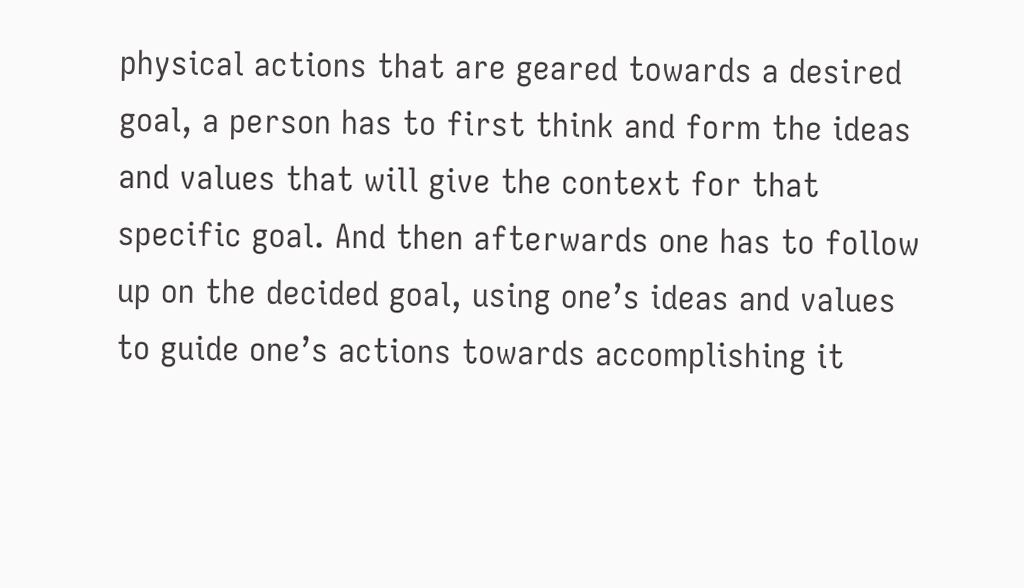physical actions that are geared towards a desired goal, a person has to first think and form the ideas and values that will give the context for that specific goal. And then afterwards one has to follow up on the decided goal, using one’s ideas and values to guide one’s actions towards accomplishing it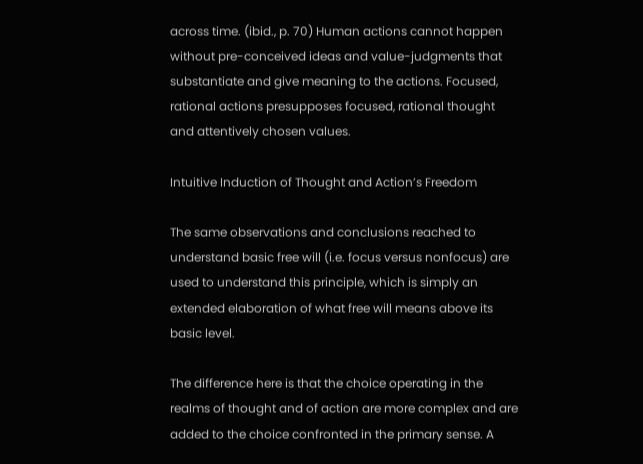across time. (ibid., p. 70) Human actions cannot happen without pre-conceived ideas and value-judgments that substantiate and give meaning to the actions. Focused, rational actions presupposes focused, rational thought and attentively chosen values.

Intuitive Induction of Thought and Action’s Freedom

The same observations and conclusions reached to understand basic free will (i.e. focus versus nonfocus) are used to understand this principle, which is simply an extended elaboration of what free will means above its basic level.

The difference here is that the choice operating in the realms of thought and of action are more complex and are added to the choice confronted in the primary sense. A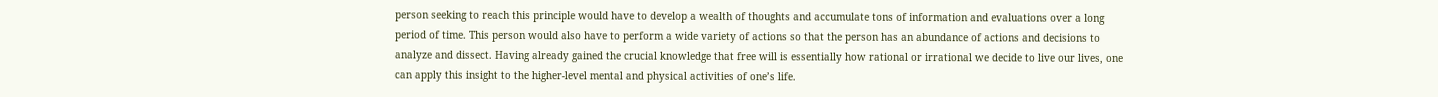person seeking to reach this principle would have to develop a wealth of thoughts and accumulate tons of information and evaluations over a long period of time. This person would also have to perform a wide variety of actions so that the person has an abundance of actions and decisions to analyze and dissect. Having already gained the crucial knowledge that free will is essentially how rational or irrational we decide to live our lives, one can apply this insight to the higher-level mental and physical activities of one’s life.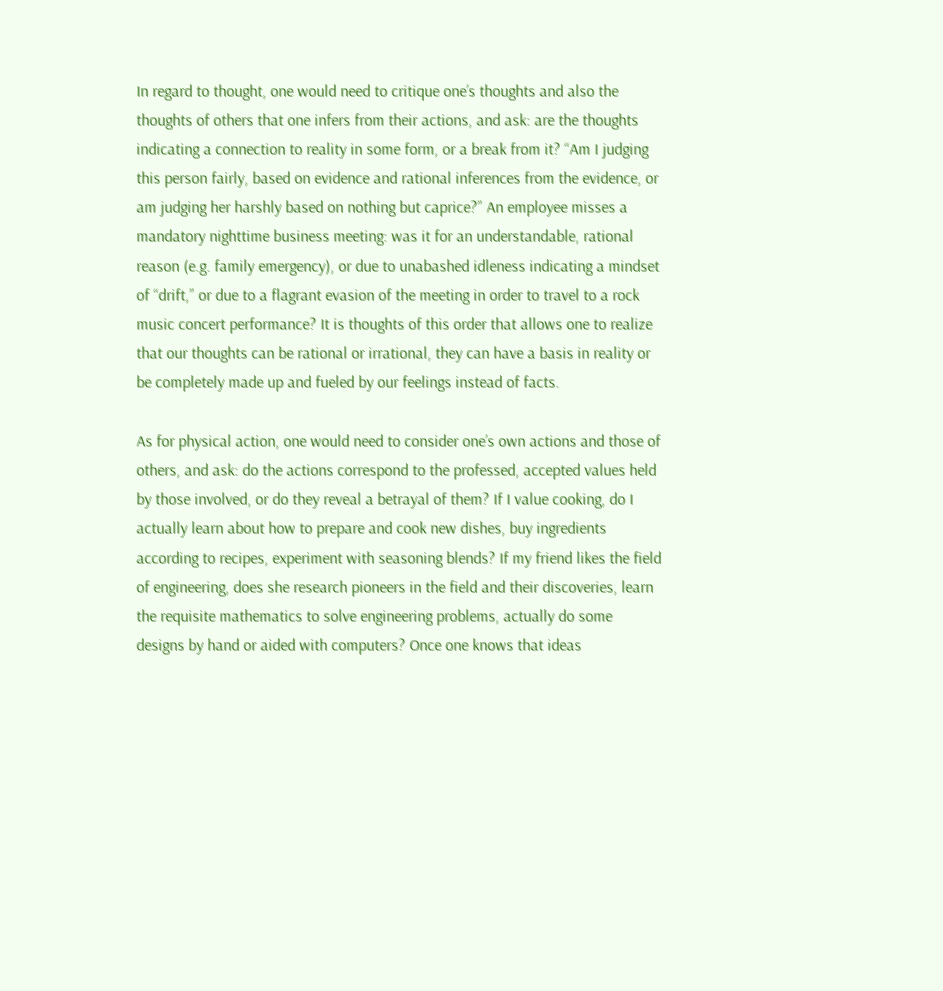In regard to thought, one would need to critique one’s thoughts and also the thoughts of others that one infers from their actions, and ask: are the thoughts indicating a connection to reality in some form, or a break from it? “Am I judging this person fairly, based on evidence and rational inferences from the evidence, or am judging her harshly based on nothing but caprice?” An employee misses a mandatory nighttime business meeting: was it for an understandable, rational reason (e.g. family emergency), or due to unabashed idleness indicating a mindset of “drift,” or due to a flagrant evasion of the meeting in order to travel to a rock music concert performance? It is thoughts of this order that allows one to realize that our thoughts can be rational or irrational, they can have a basis in reality or be completely made up and fueled by our feelings instead of facts.

As for physical action, one would need to consider one’s own actions and those of others, and ask: do the actions correspond to the professed, accepted values held by those involved, or do they reveal a betrayal of them? If I value cooking, do I actually learn about how to prepare and cook new dishes, buy ingredients according to recipes, experiment with seasoning blends? If my friend likes the field of engineering, does she research pioneers in the field and their discoveries, learn the requisite mathematics to solve engineering problems, actually do some designs by hand or aided with computers? Once one knows that ideas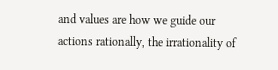and values are how we guide our actions rationally, the irrationality of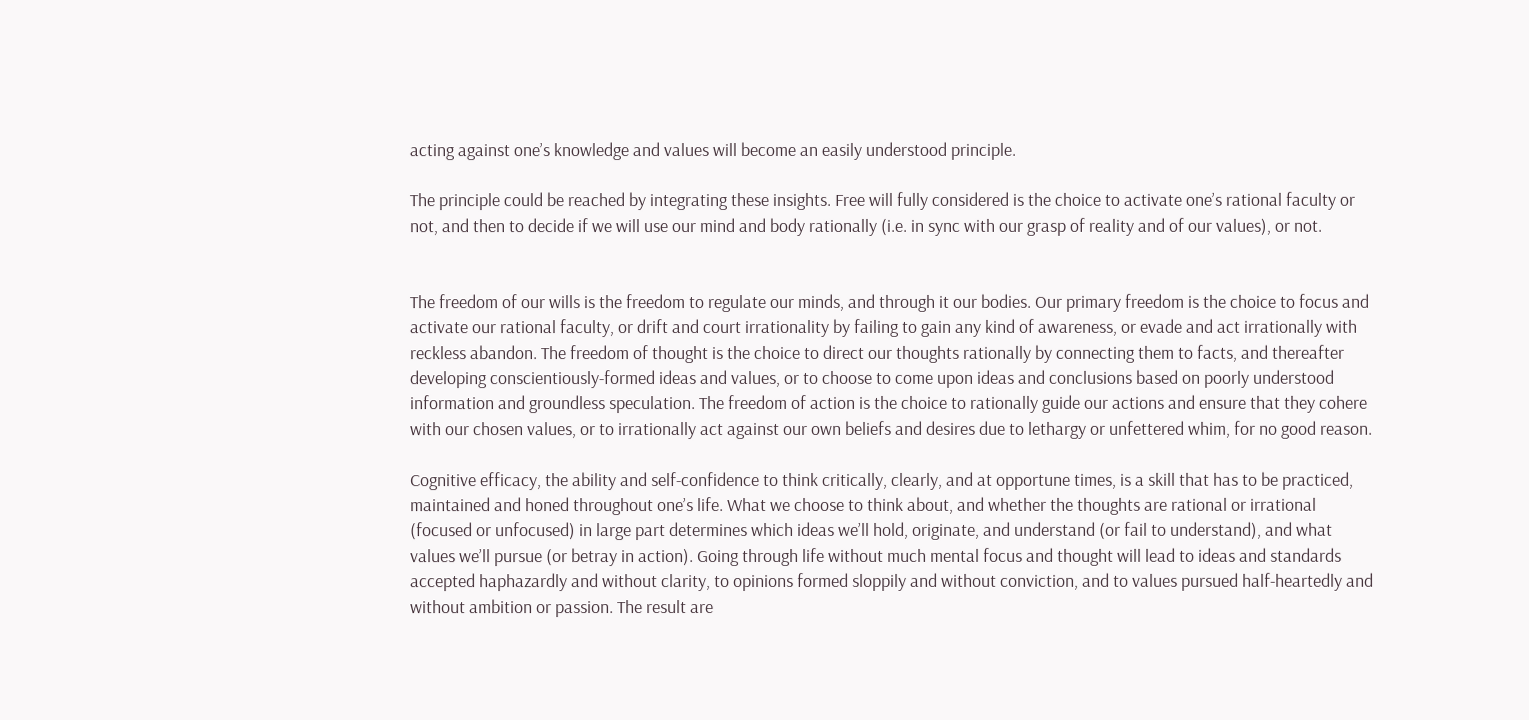acting against one’s knowledge and values will become an easily understood principle.

The principle could be reached by integrating these insights. Free will fully considered is the choice to activate one’s rational faculty or not, and then to decide if we will use our mind and body rationally (i.e. in sync with our grasp of reality and of our values), or not.


The freedom of our wills is the freedom to regulate our minds, and through it our bodies. Our primary freedom is the choice to focus and activate our rational faculty, or drift and court irrationality by failing to gain any kind of awareness, or evade and act irrationally with reckless abandon. The freedom of thought is the choice to direct our thoughts rationally by connecting them to facts, and thereafter developing conscientiously-formed ideas and values, or to choose to come upon ideas and conclusions based on poorly understood information and groundless speculation. The freedom of action is the choice to rationally guide our actions and ensure that they cohere with our chosen values, or to irrationally act against our own beliefs and desires due to lethargy or unfettered whim, for no good reason.

Cognitive efficacy, the ability and self-confidence to think critically, clearly, and at opportune times, is a skill that has to be practiced, maintained and honed throughout one’s life. What we choose to think about, and whether the thoughts are rational or irrational (focused or unfocused) in large part determines which ideas we’ll hold, originate, and understand (or fail to understand), and what values we’ll pursue (or betray in action). Going through life without much mental focus and thought will lead to ideas and standards accepted haphazardly and without clarity, to opinions formed sloppily and without conviction, and to values pursued half-heartedly and without ambition or passion. The result are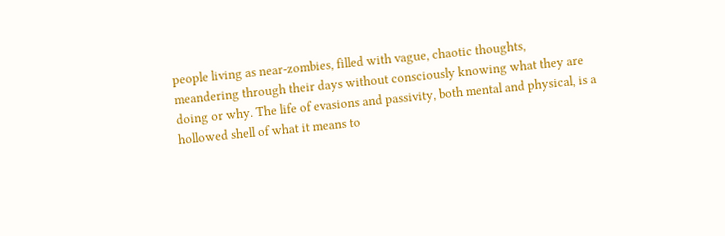people living as near-zombies, filled with vague, chaotic thoughts, meandering through their days without consciously knowing what they are doing or why. The life of evasions and passivity, both mental and physical, is a hollowed shell of what it means to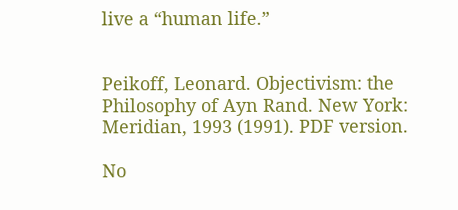live a “human life.”


Peikoff, Leonard. Objectivism: the Philosophy of Ayn Rand. New York: Meridian, 1993 (1991). PDF version.

No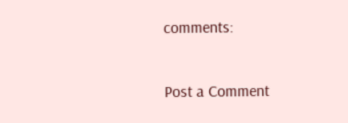comments:

Post a Comment